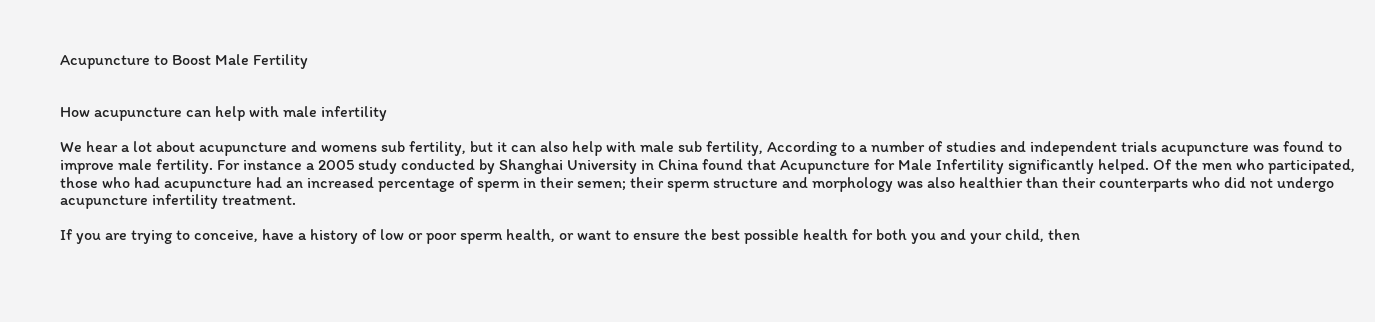Acupuncture to Boost Male Fertility


How acupuncture can help with male infertility

We hear a lot about acupuncture and womens sub fertility, but it can also help with male sub fertility, According to a number of studies and independent trials acupuncture was found to improve male fertility. For instance a 2005 study conducted by Shanghai University in China found that Acupuncture for Male Infertility significantly helped. Of the men who participated, those who had acupuncture had an increased percentage of sperm in their semen; their sperm structure and morphology was also healthier than their counterparts who did not undergo acupuncture infertility treatment.

If you are trying to conceive, have a history of low or poor sperm health, or want to ensure the best possible health for both you and your child, then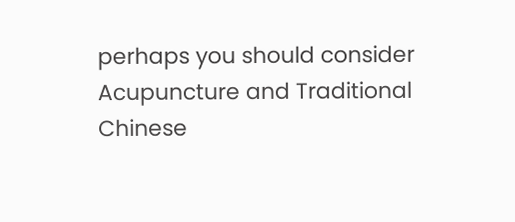perhaps you should consider Acupuncture and Traditional Chinese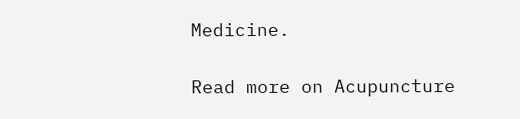Medicine.

Read more on Acupuncture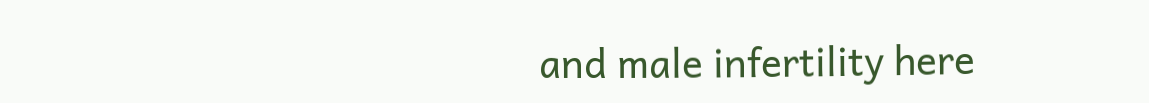and male infertility here